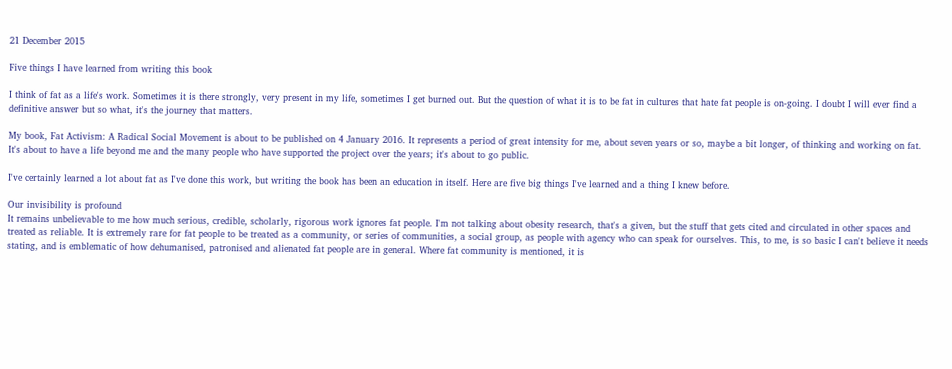21 December 2015

Five things I have learned from writing this book

I think of fat as a life's work. Sometimes it is there strongly, very present in my life, sometimes I get burned out. But the question of what it is to be fat in cultures that hate fat people is on-going. I doubt I will ever find a definitive answer but so what, it's the journey that matters.

My book, Fat Activism: A Radical Social Movement is about to be published on 4 January 2016. It represents a period of great intensity for me, about seven years or so, maybe a bit longer, of thinking and working on fat. It's about to have a life beyond me and the many people who have supported the project over the years; it's about to go public.

I've certainly learned a lot about fat as I've done this work, but writing the book has been an education in itself. Here are five big things I've learned and a thing I knew before.

Our invisibility is profound
It remains unbelievable to me how much serious, credible, scholarly, rigorous work ignores fat people. I'm not talking about obesity research, that's a given, but the stuff that gets cited and circulated in other spaces and treated as reliable. It is extremely rare for fat people to be treated as a community, or series of communities, a social group, as people with agency who can speak for ourselves. This, to me, is so basic I can't believe it needs stating, and is emblematic of how dehumanised, patronised and alienated fat people are in general. Where fat community is mentioned, it is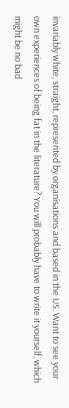invariably white, straight, represented by organisations and based in the US. Want to see your own experiences of being fat in the literature? You will probably have to write it yourself, which might be no bad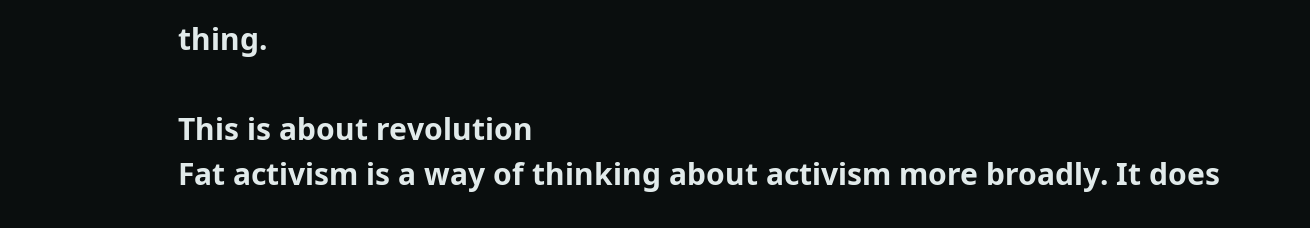thing.

This is about revolution
Fat activism is a way of thinking about activism more broadly. It does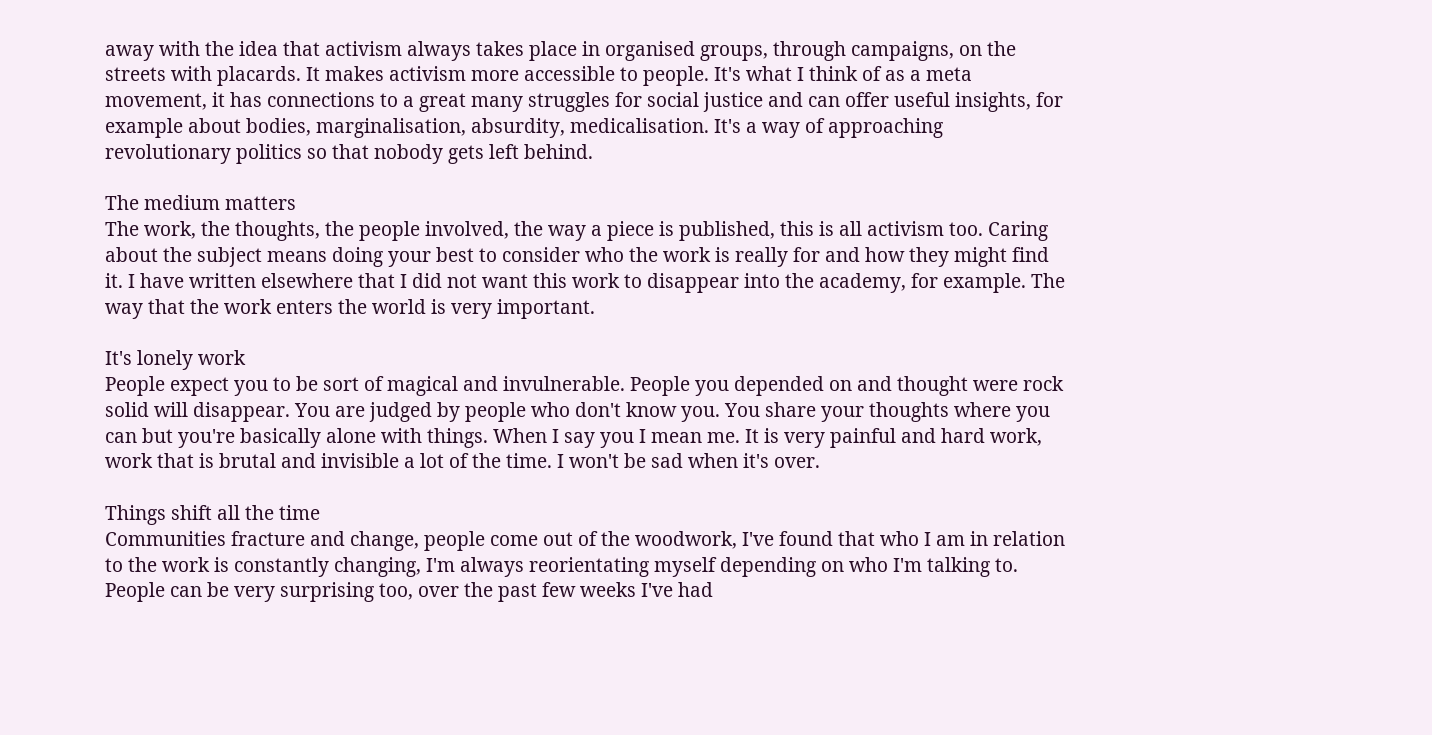away with the idea that activism always takes place in organised groups, through campaigns, on the streets with placards. It makes activism more accessible to people. It's what I think of as a meta movement, it has connections to a great many struggles for social justice and can offer useful insights, for example about bodies, marginalisation, absurdity, medicalisation. It's a way of approaching revolutionary politics so that nobody gets left behind.

The medium matters
The work, the thoughts, the people involved, the way a piece is published, this is all activism too. Caring about the subject means doing your best to consider who the work is really for and how they might find it. I have written elsewhere that I did not want this work to disappear into the academy, for example. The way that the work enters the world is very important.

It's lonely work
People expect you to be sort of magical and invulnerable. People you depended on and thought were rock solid will disappear. You are judged by people who don't know you. You share your thoughts where you can but you're basically alone with things. When I say you I mean me. It is very painful and hard work, work that is brutal and invisible a lot of the time. I won't be sad when it's over.

Things shift all the time
Communities fracture and change, people come out of the woodwork, I've found that who I am in relation to the work is constantly changing, I'm always reorientating myself depending on who I'm talking to. People can be very surprising too, over the past few weeks I've had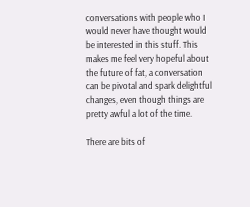conversations with people who I would never have thought would be interested in this stuff. This makes me feel very hopeful about the future of fat, a conversation can be pivotal and spark delightful changes, even though things are pretty awful a lot of the time.

There are bits of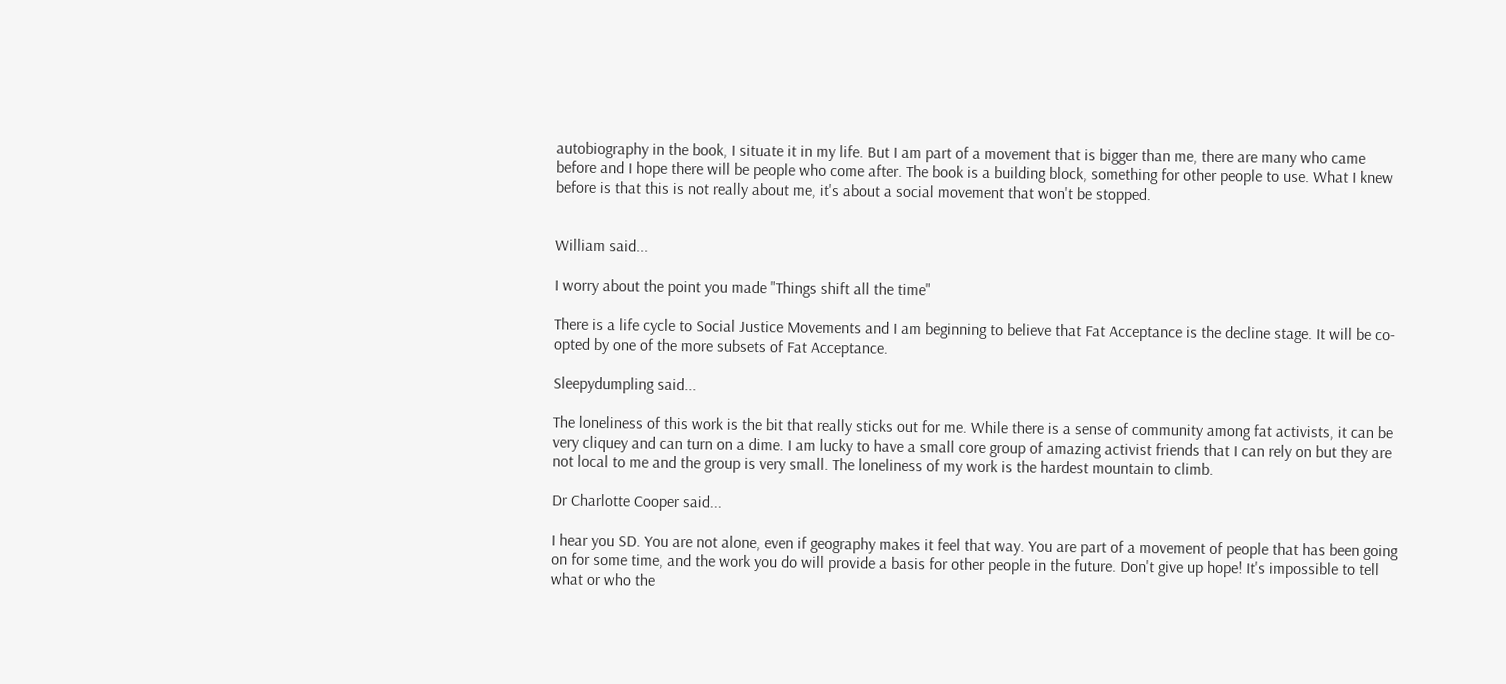autobiography in the book, I situate it in my life. But I am part of a movement that is bigger than me, there are many who came before and I hope there will be people who come after. The book is a building block, something for other people to use. What I knew before is that this is not really about me, it's about a social movement that won't be stopped.


William said...

I worry about the point you made "Things shift all the time"

There is a life cycle to Social Justice Movements and I am beginning to believe that Fat Acceptance is the decline stage. It will be co-opted by one of the more subsets of Fat Acceptance.

Sleepydumpling said...

The loneliness of this work is the bit that really sticks out for me. While there is a sense of community among fat activists, it can be very cliquey and can turn on a dime. I am lucky to have a small core group of amazing activist friends that I can rely on but they are not local to me and the group is very small. The loneliness of my work is the hardest mountain to climb.

Dr Charlotte Cooper said...

I hear you SD. You are not alone, even if geography makes it feel that way. You are part of a movement of people that has been going on for some time, and the work you do will provide a basis for other people in the future. Don't give up hope! It's impossible to tell what or who the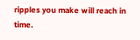ripples you make will reach in time.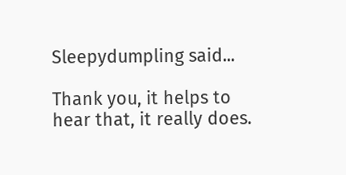Sleepydumpling said...

Thank you, it helps to hear that, it really does.